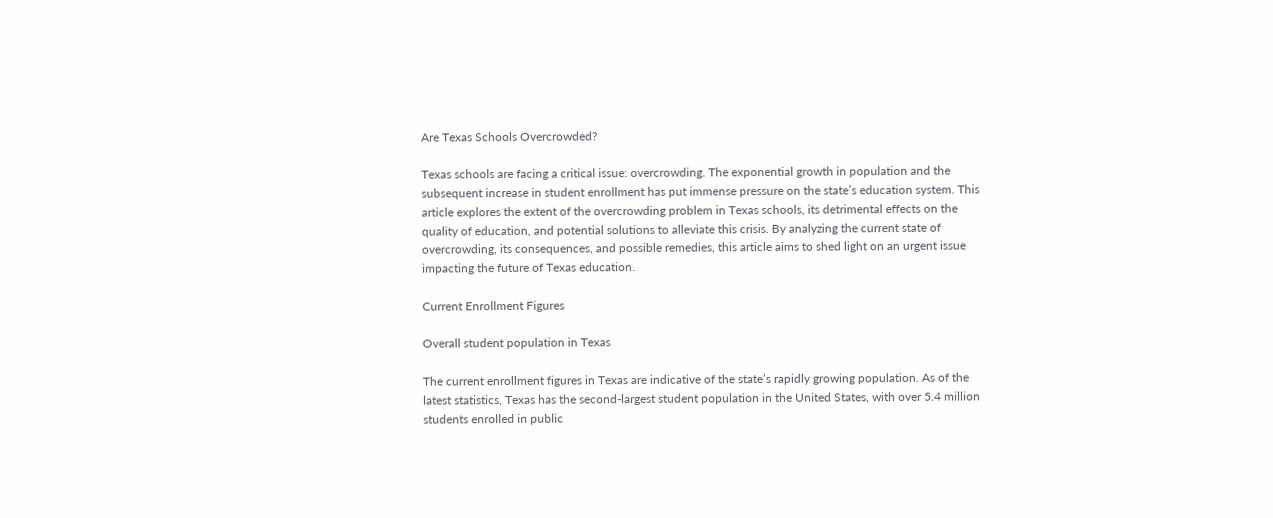Are Texas Schools Overcrowded?

Texas schools are facing a critical issue: overcrowding. The exponential growth in population and the subsequent increase in student enrollment has put immense pressure on the state’s education system. This article explores the extent of the overcrowding problem in Texas schools, its detrimental effects on the quality of education, and potential solutions to alleviate this crisis. By analyzing the current state of overcrowding, its consequences, and possible remedies, this article aims to shed light on an urgent issue impacting the future of Texas education.

Current Enrollment Figures

Overall student population in Texas

The current enrollment figures in Texas are indicative of the state’s rapidly growing population. As of the latest statistics, Texas has the second-largest student population in the United States, with over 5.4 million students enrolled in public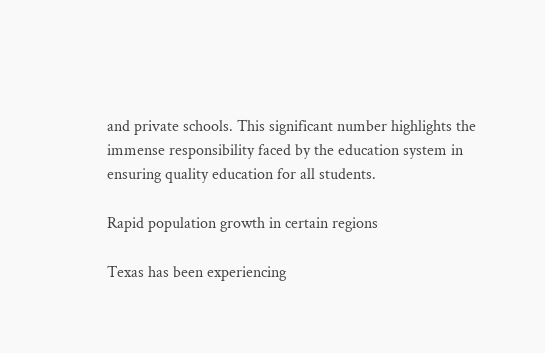and private schools. This significant number highlights the immense responsibility faced by the education system in ensuring quality education for all students.

Rapid population growth in certain regions

Texas has been experiencing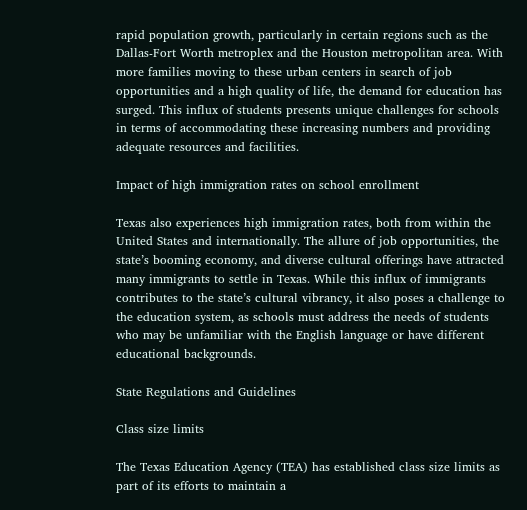rapid population growth, particularly in certain regions such as the Dallas-Fort Worth metroplex and the Houston metropolitan area. With more families moving to these urban centers in search of job opportunities and a high quality of life, the demand for education has surged. This influx of students presents unique challenges for schools in terms of accommodating these increasing numbers and providing adequate resources and facilities.

Impact of high immigration rates on school enrollment

Texas also experiences high immigration rates, both from within the United States and internationally. The allure of job opportunities, the state’s booming economy, and diverse cultural offerings have attracted many immigrants to settle in Texas. While this influx of immigrants contributes to the state’s cultural vibrancy, it also poses a challenge to the education system, as schools must address the needs of students who may be unfamiliar with the English language or have different educational backgrounds.

State Regulations and Guidelines

Class size limits

The Texas Education Agency (TEA) has established class size limits as part of its efforts to maintain a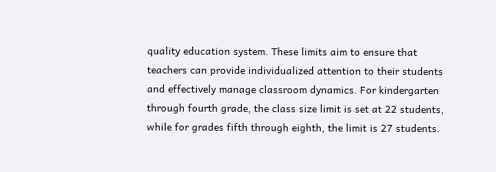quality education system. These limits aim to ensure that teachers can provide individualized attention to their students and effectively manage classroom dynamics. For kindergarten through fourth grade, the class size limit is set at 22 students, while for grades fifth through eighth, the limit is 27 students.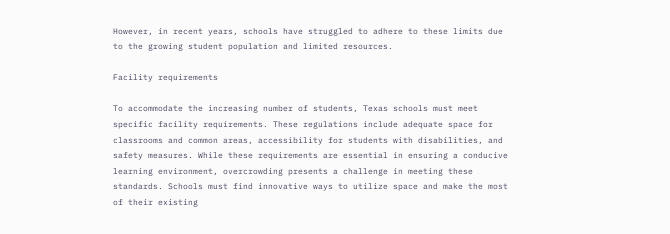However, in recent years, schools have struggled to adhere to these limits due to the growing student population and limited resources.

Facility requirements

To accommodate the increasing number of students, Texas schools must meet specific facility requirements. These regulations include adequate space for classrooms and common areas, accessibility for students with disabilities, and safety measures. While these requirements are essential in ensuring a conducive learning environment, overcrowding presents a challenge in meeting these standards. Schools must find innovative ways to utilize space and make the most of their existing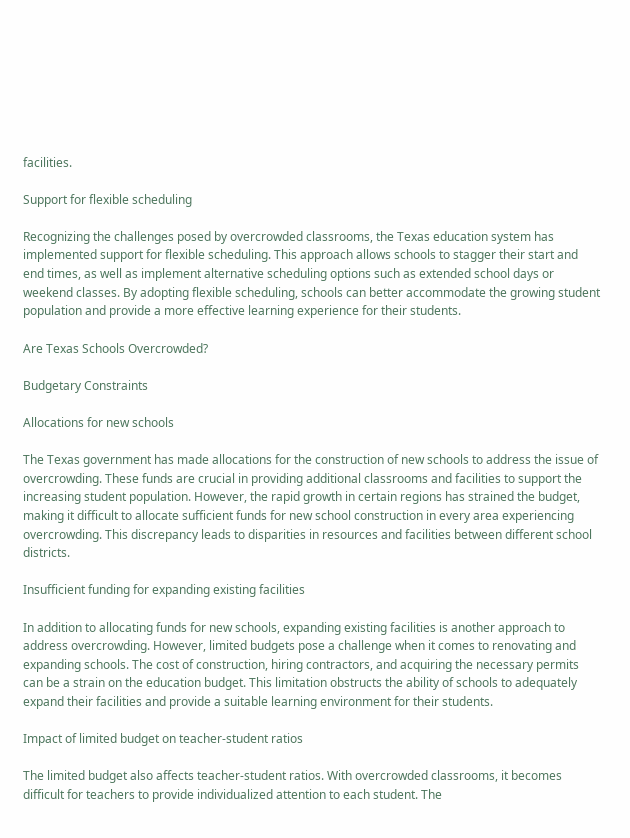facilities.

Support for flexible scheduling

Recognizing the challenges posed by overcrowded classrooms, the Texas education system has implemented support for flexible scheduling. This approach allows schools to stagger their start and end times, as well as implement alternative scheduling options such as extended school days or weekend classes. By adopting flexible scheduling, schools can better accommodate the growing student population and provide a more effective learning experience for their students.

Are Texas Schools Overcrowded?

Budgetary Constraints

Allocations for new schools

The Texas government has made allocations for the construction of new schools to address the issue of overcrowding. These funds are crucial in providing additional classrooms and facilities to support the increasing student population. However, the rapid growth in certain regions has strained the budget, making it difficult to allocate sufficient funds for new school construction in every area experiencing overcrowding. This discrepancy leads to disparities in resources and facilities between different school districts.

Insufficient funding for expanding existing facilities

In addition to allocating funds for new schools, expanding existing facilities is another approach to address overcrowding. However, limited budgets pose a challenge when it comes to renovating and expanding schools. The cost of construction, hiring contractors, and acquiring the necessary permits can be a strain on the education budget. This limitation obstructs the ability of schools to adequately expand their facilities and provide a suitable learning environment for their students.

Impact of limited budget on teacher-student ratios

The limited budget also affects teacher-student ratios. With overcrowded classrooms, it becomes difficult for teachers to provide individualized attention to each student. The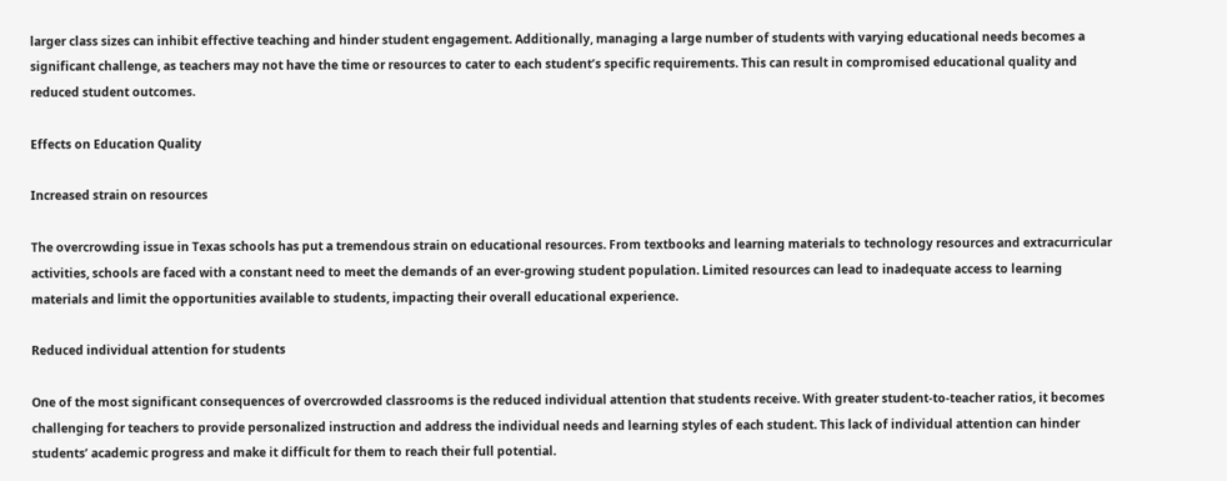larger class sizes can inhibit effective teaching and hinder student engagement. Additionally, managing a large number of students with varying educational needs becomes a significant challenge, as teachers may not have the time or resources to cater to each student’s specific requirements. This can result in compromised educational quality and reduced student outcomes.

Effects on Education Quality

Increased strain on resources

The overcrowding issue in Texas schools has put a tremendous strain on educational resources. From textbooks and learning materials to technology resources and extracurricular activities, schools are faced with a constant need to meet the demands of an ever-growing student population. Limited resources can lead to inadequate access to learning materials and limit the opportunities available to students, impacting their overall educational experience.

Reduced individual attention for students

One of the most significant consequences of overcrowded classrooms is the reduced individual attention that students receive. With greater student-to-teacher ratios, it becomes challenging for teachers to provide personalized instruction and address the individual needs and learning styles of each student. This lack of individual attention can hinder students’ academic progress and make it difficult for them to reach their full potential.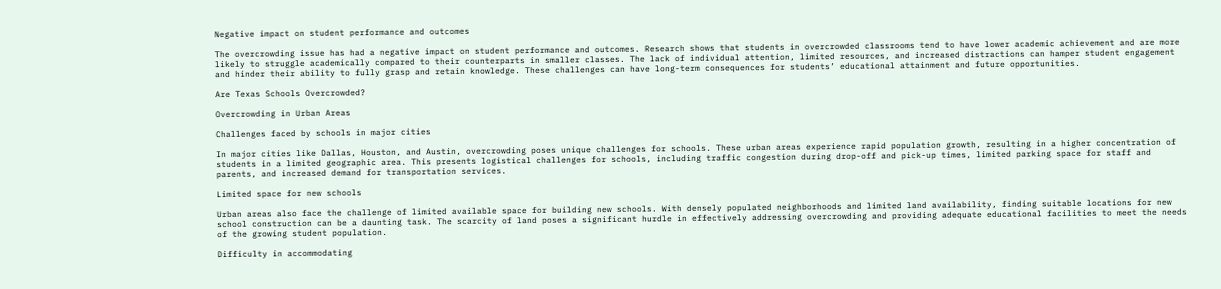Negative impact on student performance and outcomes

The overcrowding issue has had a negative impact on student performance and outcomes. Research shows that students in overcrowded classrooms tend to have lower academic achievement and are more likely to struggle academically compared to their counterparts in smaller classes. The lack of individual attention, limited resources, and increased distractions can hamper student engagement and hinder their ability to fully grasp and retain knowledge. These challenges can have long-term consequences for students’ educational attainment and future opportunities.

Are Texas Schools Overcrowded?

Overcrowding in Urban Areas

Challenges faced by schools in major cities

In major cities like Dallas, Houston, and Austin, overcrowding poses unique challenges for schools. These urban areas experience rapid population growth, resulting in a higher concentration of students in a limited geographic area. This presents logistical challenges for schools, including traffic congestion during drop-off and pick-up times, limited parking space for staff and parents, and increased demand for transportation services.

Limited space for new schools

Urban areas also face the challenge of limited available space for building new schools. With densely populated neighborhoods and limited land availability, finding suitable locations for new school construction can be a daunting task. The scarcity of land poses a significant hurdle in effectively addressing overcrowding and providing adequate educational facilities to meet the needs of the growing student population.

Difficulty in accommodating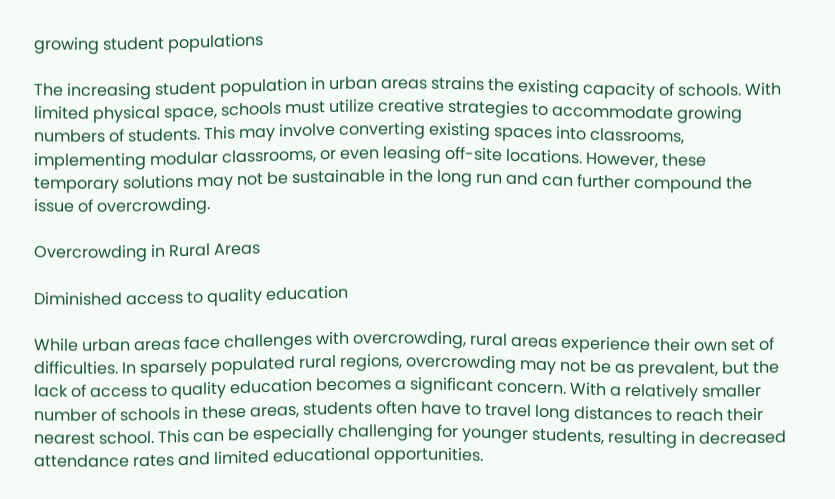growing student populations

The increasing student population in urban areas strains the existing capacity of schools. With limited physical space, schools must utilize creative strategies to accommodate growing numbers of students. This may involve converting existing spaces into classrooms, implementing modular classrooms, or even leasing off-site locations. However, these temporary solutions may not be sustainable in the long run and can further compound the issue of overcrowding.

Overcrowding in Rural Areas

Diminished access to quality education

While urban areas face challenges with overcrowding, rural areas experience their own set of difficulties. In sparsely populated rural regions, overcrowding may not be as prevalent, but the lack of access to quality education becomes a significant concern. With a relatively smaller number of schools in these areas, students often have to travel long distances to reach their nearest school. This can be especially challenging for younger students, resulting in decreased attendance rates and limited educational opportunities.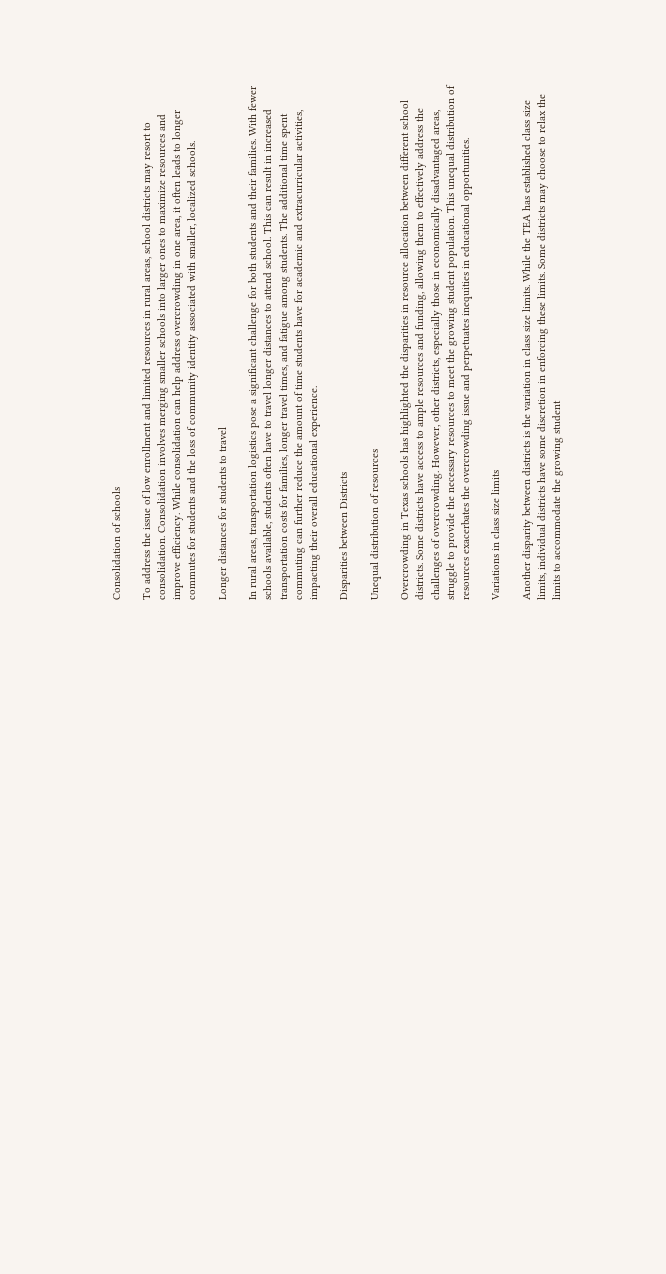Consolidation of schools

To address the issue of low enrollment and limited resources in rural areas, school districts may resort to consolidation. Consolidation involves merging smaller schools into larger ones to maximize resources and improve efficiency. While consolidation can help address overcrowding in one area, it often leads to longer commutes for students and the loss of community identity associated with smaller, localized schools.

Longer distances for students to travel

In rural areas, transportation logistics pose a significant challenge for both students and their families. With fewer schools available, students often have to travel longer distances to attend school. This can result in increased transportation costs for families, longer travel times, and fatigue among students. The additional time spent commuting can further reduce the amount of time students have for academic and extracurricular activities, impacting their overall educational experience.

Disparities between Districts

Unequal distribution of resources

Overcrowding in Texas schools has highlighted the disparities in resource allocation between different school districts. Some districts have access to ample resources and funding, allowing them to effectively address the challenges of overcrowding. However, other districts, especially those in economically disadvantaged areas, struggle to provide the necessary resources to meet the growing student population. This unequal distribution of resources exacerbates the overcrowding issue and perpetuates inequities in educational opportunities.

Variations in class size limits

Another disparity between districts is the variation in class size limits. While the TEA has established class size limits, individual districts have some discretion in enforcing these limits. Some districts may choose to relax the limits to accommodate the growing student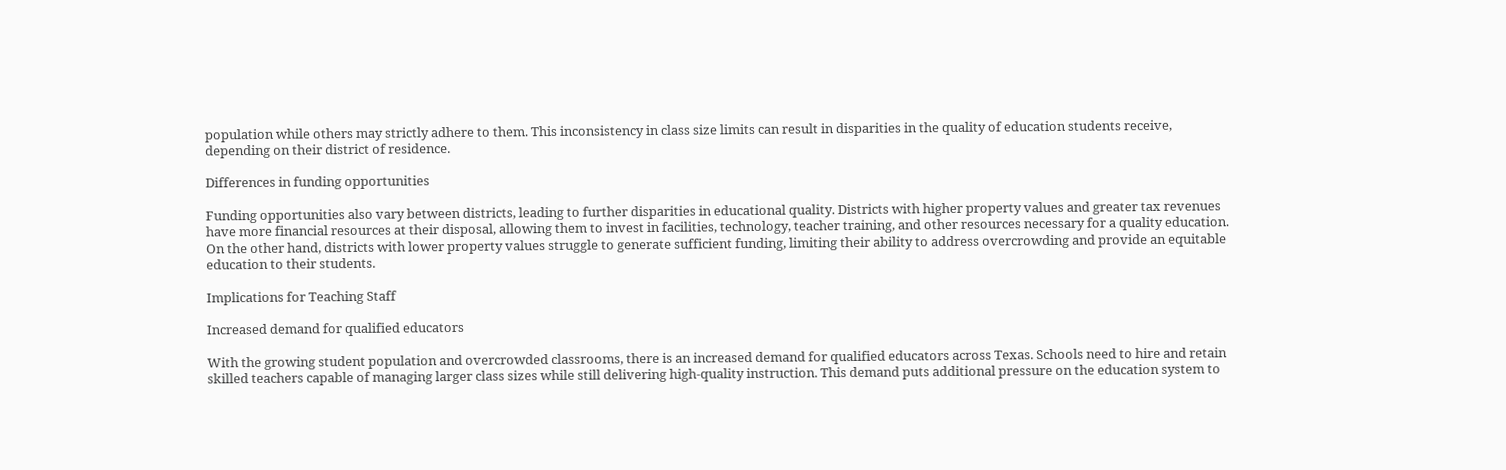population while others may strictly adhere to them. This inconsistency in class size limits can result in disparities in the quality of education students receive, depending on their district of residence.

Differences in funding opportunities

Funding opportunities also vary between districts, leading to further disparities in educational quality. Districts with higher property values and greater tax revenues have more financial resources at their disposal, allowing them to invest in facilities, technology, teacher training, and other resources necessary for a quality education. On the other hand, districts with lower property values struggle to generate sufficient funding, limiting their ability to address overcrowding and provide an equitable education to their students.

Implications for Teaching Staff

Increased demand for qualified educators

With the growing student population and overcrowded classrooms, there is an increased demand for qualified educators across Texas. Schools need to hire and retain skilled teachers capable of managing larger class sizes while still delivering high-quality instruction. This demand puts additional pressure on the education system to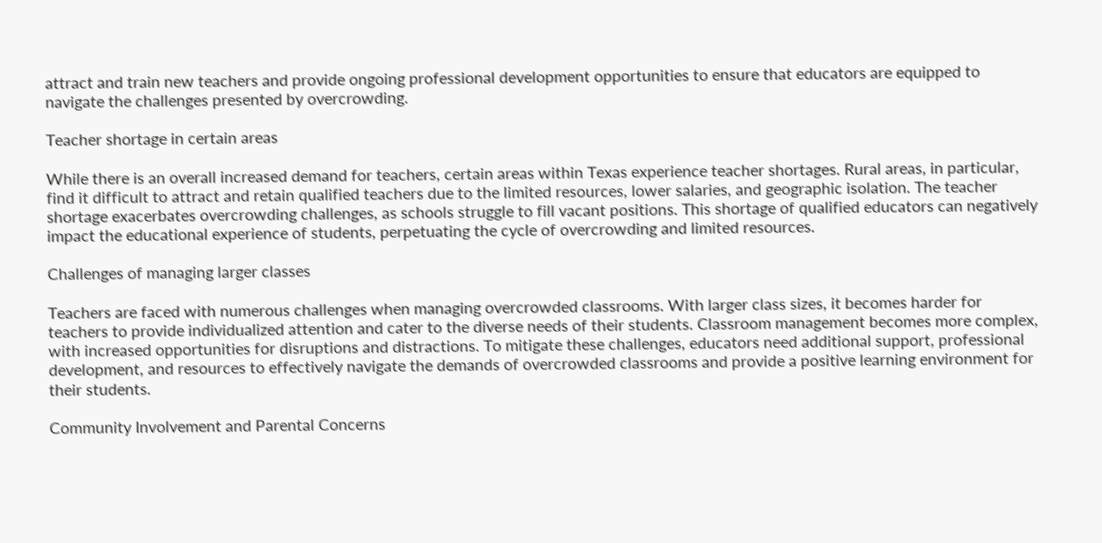attract and train new teachers and provide ongoing professional development opportunities to ensure that educators are equipped to navigate the challenges presented by overcrowding.

Teacher shortage in certain areas

While there is an overall increased demand for teachers, certain areas within Texas experience teacher shortages. Rural areas, in particular, find it difficult to attract and retain qualified teachers due to the limited resources, lower salaries, and geographic isolation. The teacher shortage exacerbates overcrowding challenges, as schools struggle to fill vacant positions. This shortage of qualified educators can negatively impact the educational experience of students, perpetuating the cycle of overcrowding and limited resources.

Challenges of managing larger classes

Teachers are faced with numerous challenges when managing overcrowded classrooms. With larger class sizes, it becomes harder for teachers to provide individualized attention and cater to the diverse needs of their students. Classroom management becomes more complex, with increased opportunities for disruptions and distractions. To mitigate these challenges, educators need additional support, professional development, and resources to effectively navigate the demands of overcrowded classrooms and provide a positive learning environment for their students.

Community Involvement and Parental Concerns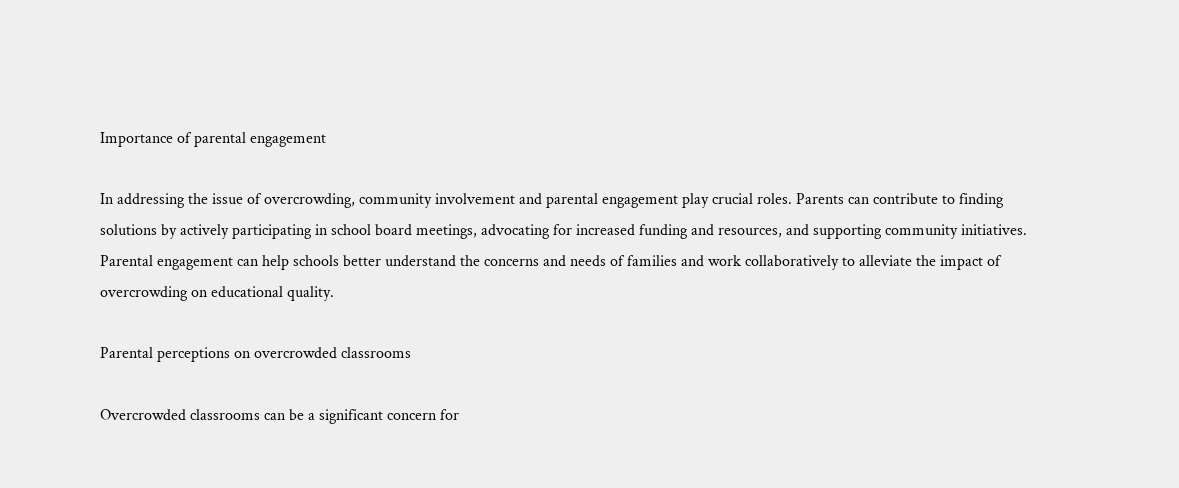Importance of parental engagement

In addressing the issue of overcrowding, community involvement and parental engagement play crucial roles. Parents can contribute to finding solutions by actively participating in school board meetings, advocating for increased funding and resources, and supporting community initiatives. Parental engagement can help schools better understand the concerns and needs of families and work collaboratively to alleviate the impact of overcrowding on educational quality.

Parental perceptions on overcrowded classrooms

Overcrowded classrooms can be a significant concern for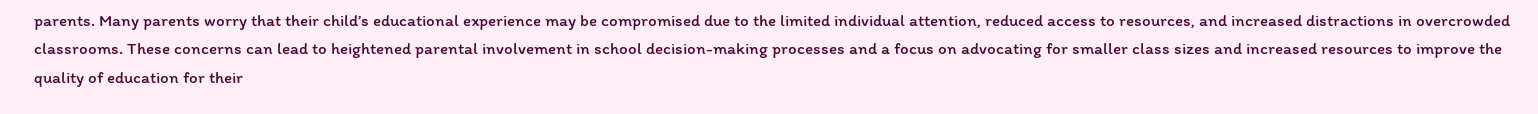parents. Many parents worry that their child’s educational experience may be compromised due to the limited individual attention, reduced access to resources, and increased distractions in overcrowded classrooms. These concerns can lead to heightened parental involvement in school decision-making processes and a focus on advocating for smaller class sizes and increased resources to improve the quality of education for their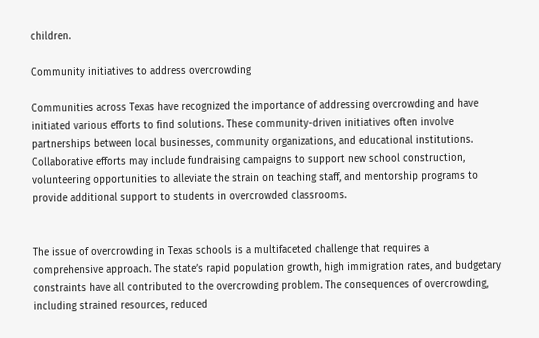children.

Community initiatives to address overcrowding

Communities across Texas have recognized the importance of addressing overcrowding and have initiated various efforts to find solutions. These community-driven initiatives often involve partnerships between local businesses, community organizations, and educational institutions. Collaborative efforts may include fundraising campaigns to support new school construction, volunteering opportunities to alleviate the strain on teaching staff, and mentorship programs to provide additional support to students in overcrowded classrooms.


The issue of overcrowding in Texas schools is a multifaceted challenge that requires a comprehensive approach. The state’s rapid population growth, high immigration rates, and budgetary constraints have all contributed to the overcrowding problem. The consequences of overcrowding, including strained resources, reduced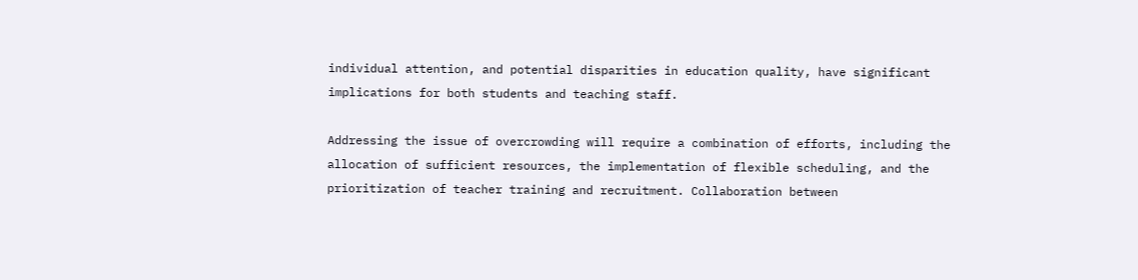individual attention, and potential disparities in education quality, have significant implications for both students and teaching staff.

Addressing the issue of overcrowding will require a combination of efforts, including the allocation of sufficient resources, the implementation of flexible scheduling, and the prioritization of teacher training and recruitment. Collaboration between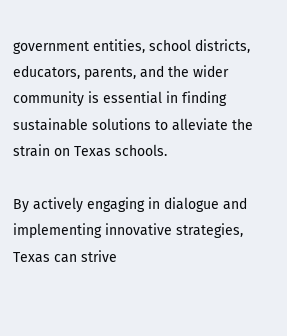government entities, school districts, educators, parents, and the wider community is essential in finding sustainable solutions to alleviate the strain on Texas schools.

By actively engaging in dialogue and implementing innovative strategies, Texas can strive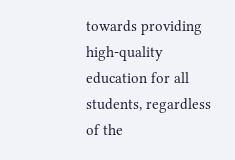towards providing high-quality education for all students, regardless of the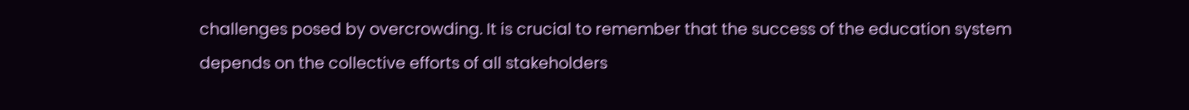challenges posed by overcrowding. It is crucial to remember that the success of the education system depends on the collective efforts of all stakeholders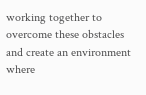working together to overcome these obstacles and create an environment where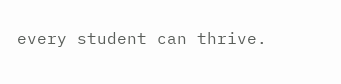every student can thrive.